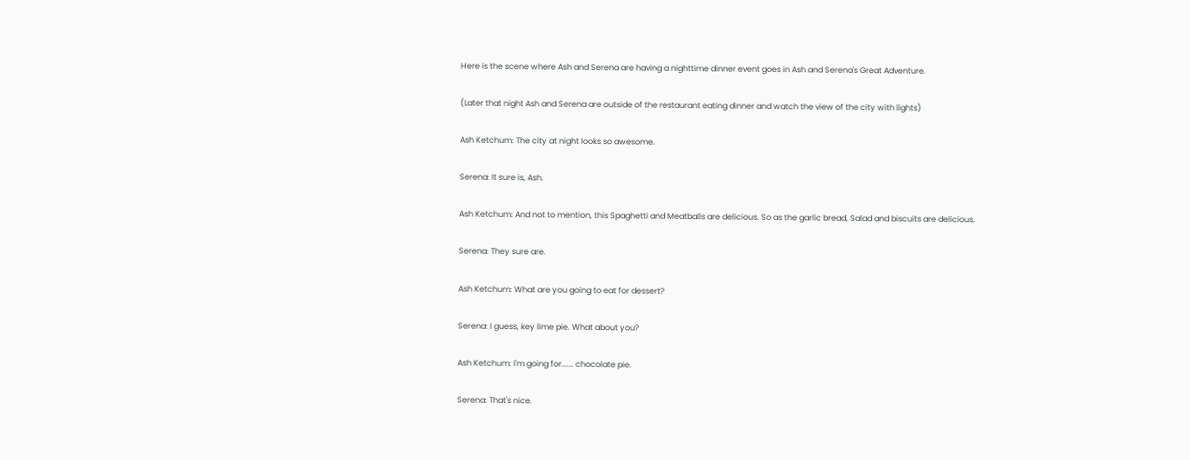Here is the scene where Ash and Serena are having a nighttime dinner event goes in Ash and Serena's Great Adventure.

(Later that night Ash and Serena are outside of the restaurant eating dinner and watch the view of the city with lights)

Ash Ketchum: The city at night looks so awesome.

Serena: It sure is, Ash.

Ash Ketchum: And not to mention, this Spaghetti and Meatballs are delicious. So as the garlic bread, Salad and biscuits are delicious.

Serena: They sure are.

Ash Ketchum: What are you going to eat for dessert?

Serena: I guess, key lime pie. What about you?

Ash Ketchum: I'm going for...... chocolate pie.

Serena: That's nice.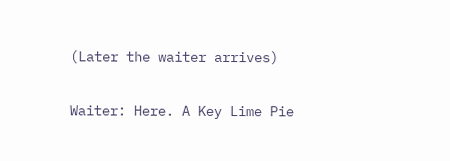(Later the waiter arrives)

Waiter: Here. A Key Lime Pie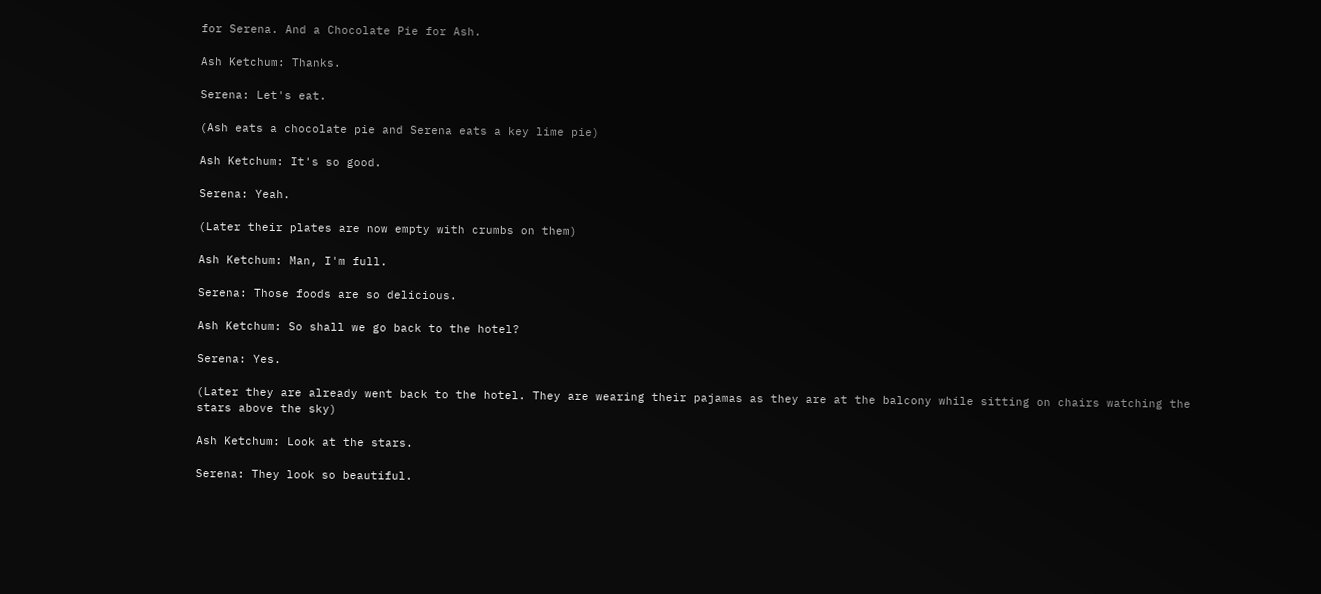for Serena. And a Chocolate Pie for Ash.

Ash Ketchum: Thanks.

Serena: Let's eat.

(Ash eats a chocolate pie and Serena eats a key lime pie)

Ash Ketchum: It's so good.

Serena: Yeah.

(Later their plates are now empty with crumbs on them)

Ash Ketchum: Man, I'm full.

Serena: Those foods are so delicious.

Ash Ketchum: So shall we go back to the hotel?

Serena: Yes.

(Later they are already went back to the hotel. They are wearing their pajamas as they are at the balcony while sitting on chairs watching the stars above the sky)

Ash Ketchum: Look at the stars.

Serena: They look so beautiful.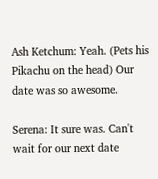Ash Ketchum: Yeah. (Pets his Pikachu on the head) Our date was so awesome.

Serena: It sure was. Can't wait for our next date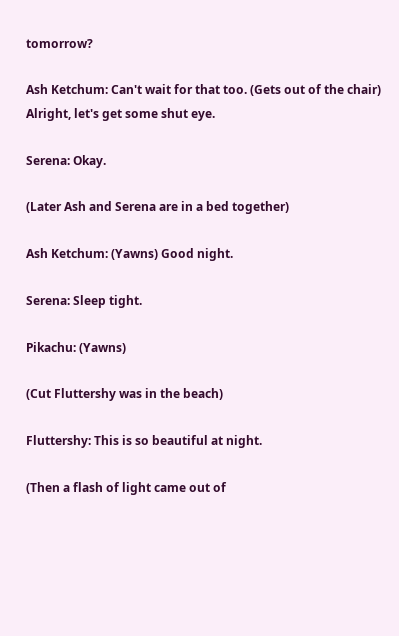tomorrow?

Ash Ketchum: Can't wait for that too. (Gets out of the chair) Alright, let's get some shut eye.

Serena: Okay.

(Later Ash and Serena are in a bed together)

Ash Ketchum: (Yawns) Good night.

Serena: Sleep tight.

Pikachu: (Yawns)

(Cut Fluttershy was in the beach)

Fluttershy: This is so beautiful at night.

(Then a flash of light came out of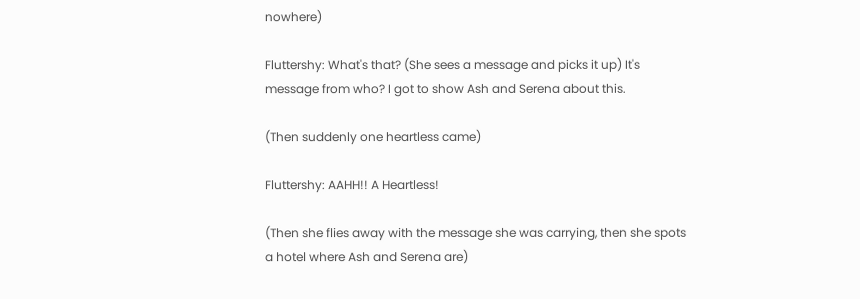nowhere)

Fluttershy: What's that? (She sees a message and picks it up) It's message from who? I got to show Ash and Serena about this.

(Then suddenly one heartless came)

Fluttershy: AAHH!! A Heartless!

(Then she flies away with the message she was carrying, then she spots a hotel where Ash and Serena are)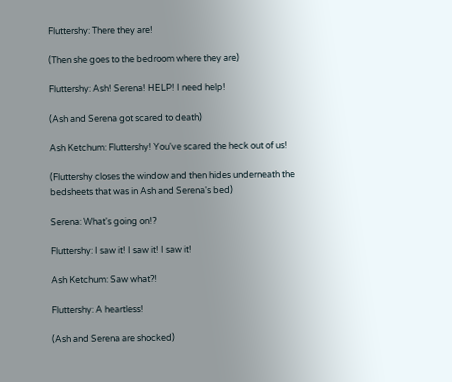Fluttershy: There they are!

(Then she goes to the bedroom where they are)

Fluttershy: Ash! Serena! HELP! I need help!

(Ash and Serena got scared to death)

Ash Ketchum: Fluttershy! You've scared the heck out of us!

(Fluttershy closes the window and then hides underneath the bedsheets that was in Ash and Serena's bed)

Serena: What's going on!?

Fluttershy: I saw it! I saw it! I saw it!

Ash Ketchum: Saw what?!

Fluttershy: A heartless!

(Ash and Serena are shocked)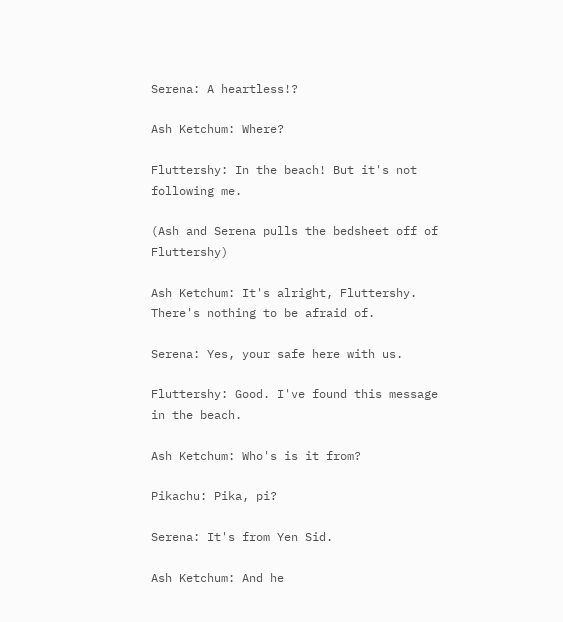Serena: A heartless!?

Ash Ketchum: Where?

Fluttershy: In the beach! But it's not following me.

(Ash and Serena pulls the bedsheet off of Fluttershy)

Ash Ketchum: It's alright, Fluttershy. There's nothing to be afraid of.

Serena: Yes, your safe here with us.

Fluttershy: Good. I've found this message in the beach.

Ash Ketchum: Who's is it from?

Pikachu: Pika, pi?

Serena: It's from Yen Sid.

Ash Ketchum: And he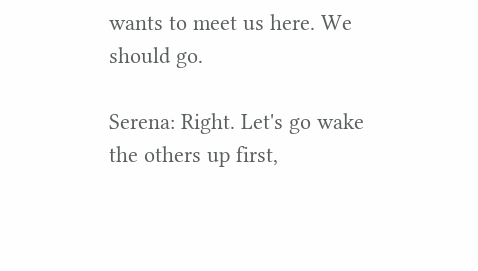wants to meet us here. We should go.

Serena: Right. Let's go wake the others up first,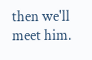then we'll meet him.